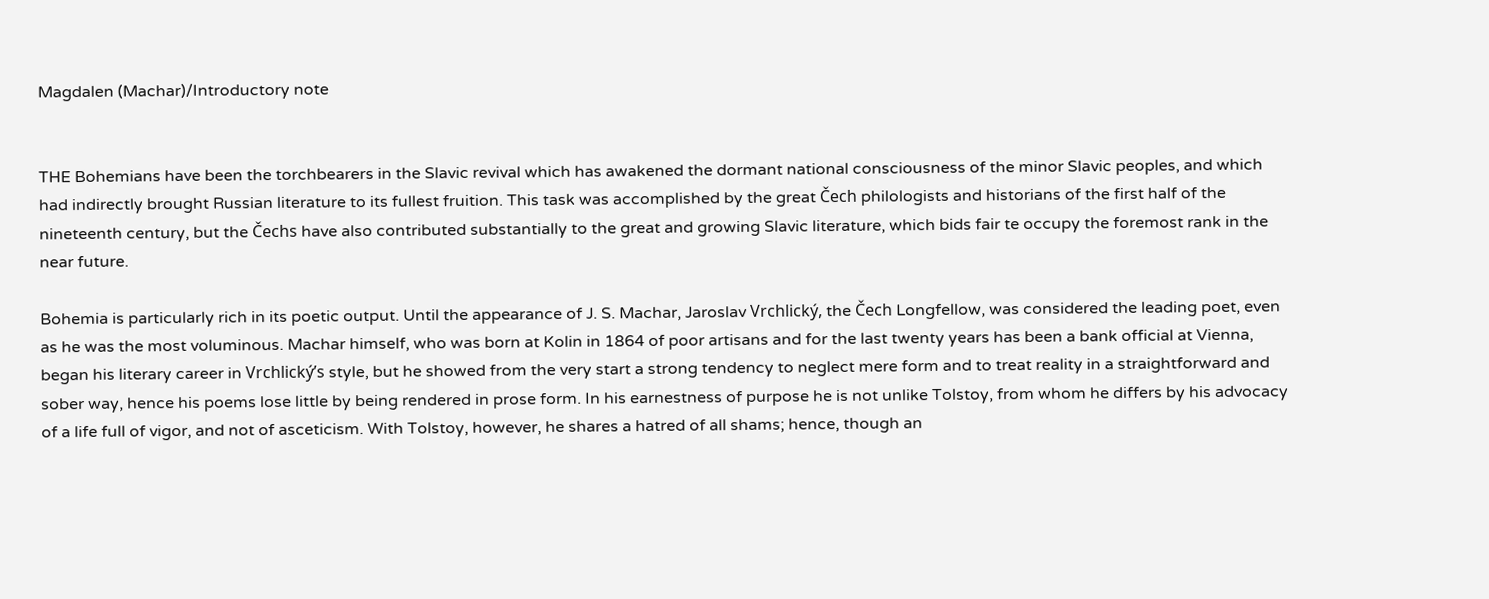Magdalen (Machar)/Introductory note


THE Bohemians have been the torchbearers in the Slavic revival which has awakened the dormant national consciousness of the minor Slavic peoples, and which had indirectly brought Russian literature to its fullest fruition. This task was accomplished by the great Čech philologists and historians of the first half of the nineteenth century, but the Čechs have also contributed substantially to the great and growing Slavic literature, which bids fair te occupy the foremost rank in the near future.

Bohemia is particularly rich in its poetic output. Until the appearance of J. S. Machar, Jaroslav Vrchlický, the Čech Longfellow, was considered the leading poet, even as he was the most voluminous. Machar himself, who was born at Kolin in 1864 of poor artisans and for the last twenty years has been a bank official at Vienna, began his literary career in Vrchlický’s style, but he showed from the very start a strong tendency to neglect mere form and to treat reality in a straightforward and sober way, hence his poems lose little by being rendered in prose form. In his earnestness of purpose he is not unlike Tolstoy, from whom he differs by his advocacy of a life full of vigor, and not of asceticism. With Tolstoy, however, he shares a hatred of all shams; hence, though an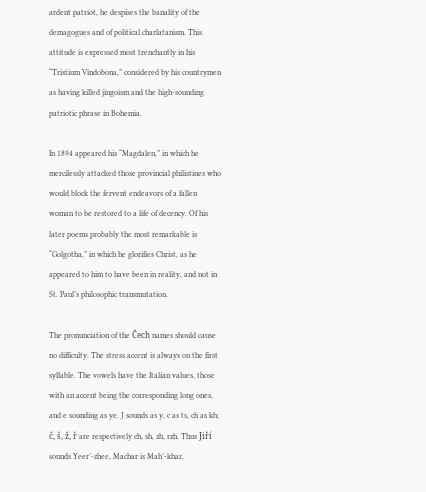ardent patriot, he despises the banality of the demagogues and of political charlatanism. This attitude is expressed most trenchantly in his “Tristium Vindobona,” considered by his countrymen as having killed jingoism and the high-sounding patriotic phrase in Bohemia.

In 1894 appeared his “Magdalen,” in which he mercilessly attacked those provincial philistines who would block the fervent endeavors of a fallen woman to be restored to a life of decency. Of his later poems probably the most remarkable is “Golgotha,” in which he glorifies Christ, as he appeared to him to have been in reality, and not in St. Paul’s philosophic transmutation.

The pronunciation of the Čech names should cause no difficulty. The stress accent is always on the first syllable. The vowels have the Italian values, those with an accent being the corresponding long ones, and e sounding as ye. J sounds as y, c as ts, ch as kh; č, š, ž, ř are respectively ch, sh, zh, rzh. Thus Jiří sounds Yeer’-zhee, Machar is Mah’-khar,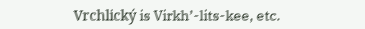Vrchlický is Virkh’-lits-kee, etc.